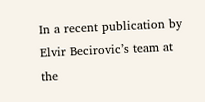In a recent publication by Elvir Becirovic’s team at the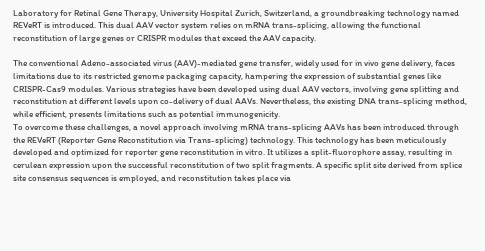Laboratory for Retinal Gene Therapy, University Hospital Zurich, Switzerland, a groundbreaking technology named REVeRT is introduced. This dual AAV vector system relies on mRNA trans-splicing, allowing the functional reconstitution of large genes or CRISPR modules that exceed the AAV capacity.

The conventional Adeno-associated virus (AAV)-mediated gene transfer, widely used for in vivo gene delivery, faces limitations due to its restricted genome packaging capacity, hampering the expression of substantial genes like CRISPR-Cas9 modules. Various strategies have been developed using dual AAV vectors, involving gene splitting and reconstitution at different levels upon co-delivery of dual AAVs. Nevertheless, the existing DNA trans-splicing method, while efficient, presents limitations such as potential immunogenicity.
To overcome these challenges, a novel approach involving mRNA trans-splicing AAVs has been introduced through the REVeRT (Reporter Gene Reconstitution via Trans-splicing) technology. This technology has been meticulously developed and optimized for reporter gene reconstitution in vitro. It utilizes a split-fluorophore assay, resulting in cerulean expression upon the successful reconstitution of two split fragments. A specific split site derived from splice site consensus sequences is employed, and reconstitution takes place via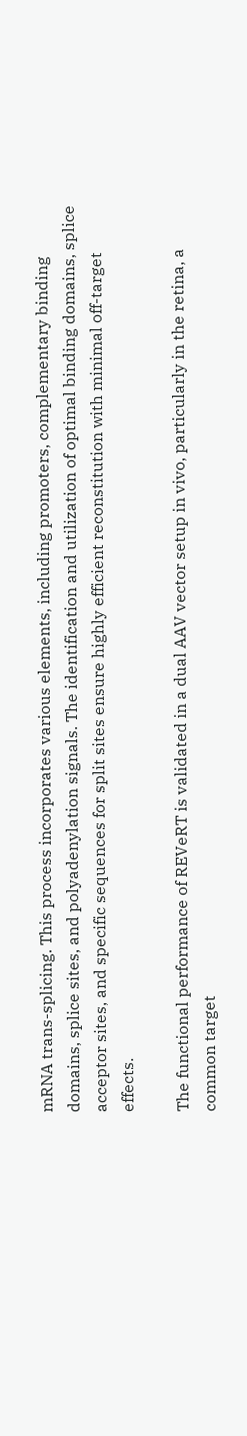mRNA trans-splicing. This process incorporates various elements, including promoters, complementary binding domains, splice sites, and polyadenylation signals. The identification and utilization of optimal binding domains, splice acceptor sites, and specific sequences for split sites ensure highly efficient reconstitution with minimal off-target effects.

The functional performance of REVeRT is validated in a dual AAV vector setup in vivo, particularly in the retina, a common target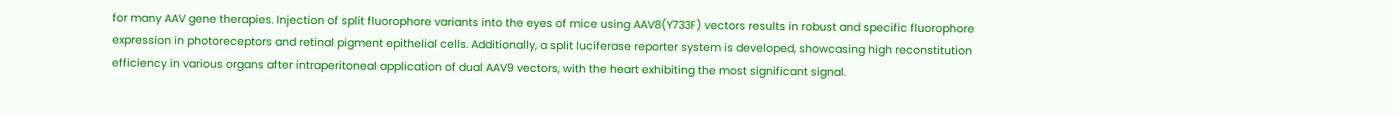for many AAV gene therapies. Injection of split fluorophore variants into the eyes of mice using AAV8(Y733F) vectors results in robust and specific fluorophore expression in photoreceptors and retinal pigment epithelial cells. Additionally, a split luciferase reporter system is developed, showcasing high reconstitution efficiency in various organs after intraperitoneal application of dual AAV9 vectors, with the heart exhibiting the most significant signal.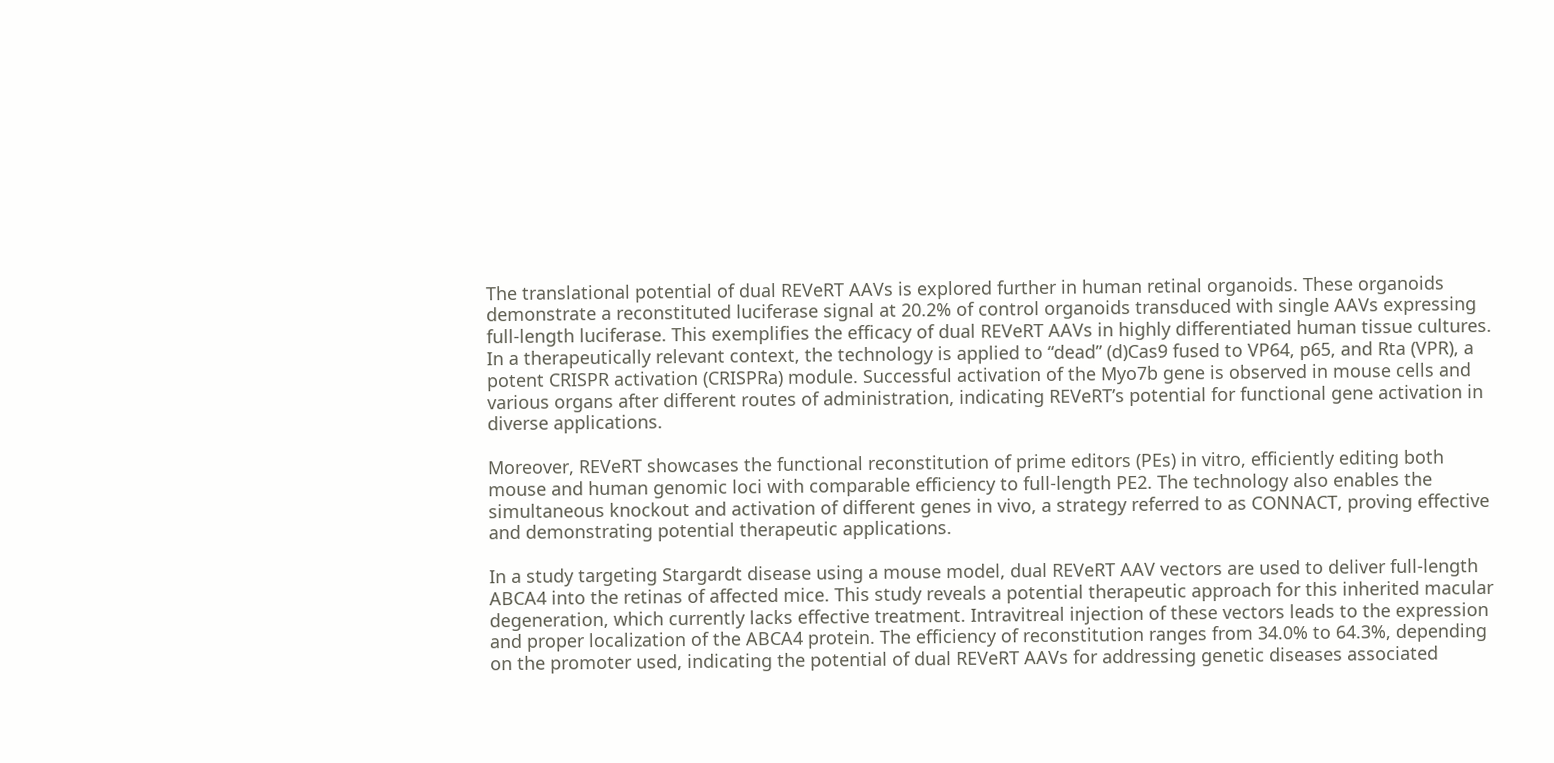The translational potential of dual REVeRT AAVs is explored further in human retinal organoids. These organoids demonstrate a reconstituted luciferase signal at 20.2% of control organoids transduced with single AAVs expressing full-length luciferase. This exemplifies the efficacy of dual REVeRT AAVs in highly differentiated human tissue cultures. In a therapeutically relevant context, the technology is applied to “dead” (d)Cas9 fused to VP64, p65, and Rta (VPR), a potent CRISPR activation (CRISPRa) module. Successful activation of the Myo7b gene is observed in mouse cells and various organs after different routes of administration, indicating REVeRT’s potential for functional gene activation in diverse applications.

Moreover, REVeRT showcases the functional reconstitution of prime editors (PEs) in vitro, efficiently editing both mouse and human genomic loci with comparable efficiency to full-length PE2. The technology also enables the simultaneous knockout and activation of different genes in vivo, a strategy referred to as CONNACT, proving effective and demonstrating potential therapeutic applications.

In a study targeting Stargardt disease using a mouse model, dual REVeRT AAV vectors are used to deliver full-length ABCA4 into the retinas of affected mice. This study reveals a potential therapeutic approach for this inherited macular degeneration, which currently lacks effective treatment. Intravitreal injection of these vectors leads to the expression and proper localization of the ABCA4 protein. The efficiency of reconstitution ranges from 34.0% to 64.3%, depending on the promoter used, indicating the potential of dual REVeRT AAVs for addressing genetic diseases associated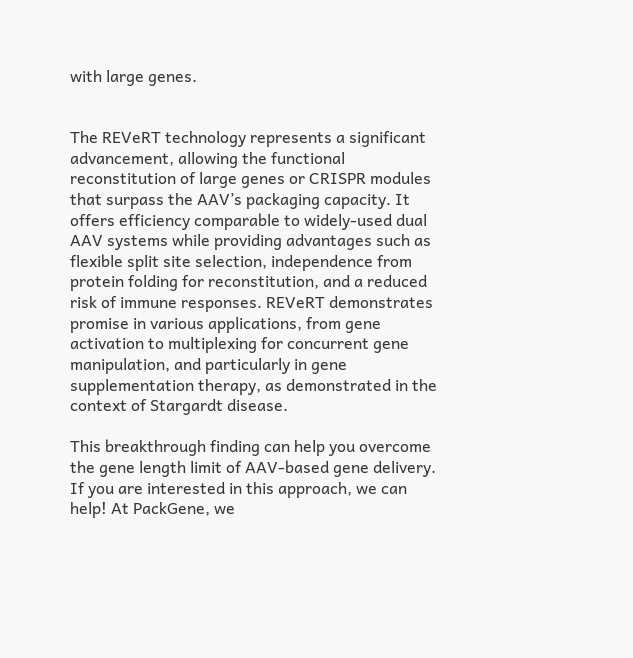with large genes.


The REVeRT technology represents a significant advancement, allowing the functional reconstitution of large genes or CRISPR modules that surpass the AAV’s packaging capacity. It offers efficiency comparable to widely-used dual AAV systems while providing advantages such as flexible split site selection, independence from protein folding for reconstitution, and a reduced risk of immune responses. REVeRT demonstrates promise in various applications, from gene activation to multiplexing for concurrent gene manipulation, and particularly in gene supplementation therapy, as demonstrated in the context of Stargardt disease.

This breakthrough finding can help you overcome the gene length limit of AAV-based gene delivery. If you are interested in this approach, we can help! At PackGene, we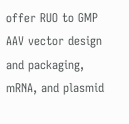offer RUO to GMP AAV vector design and packaging, mRNA, and plasmid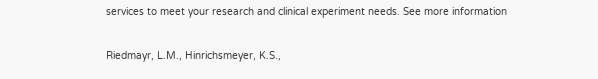services to meet your research and clinical experiment needs. See more information

Riedmayr, L.M., Hinrichsmeyer, K.S.,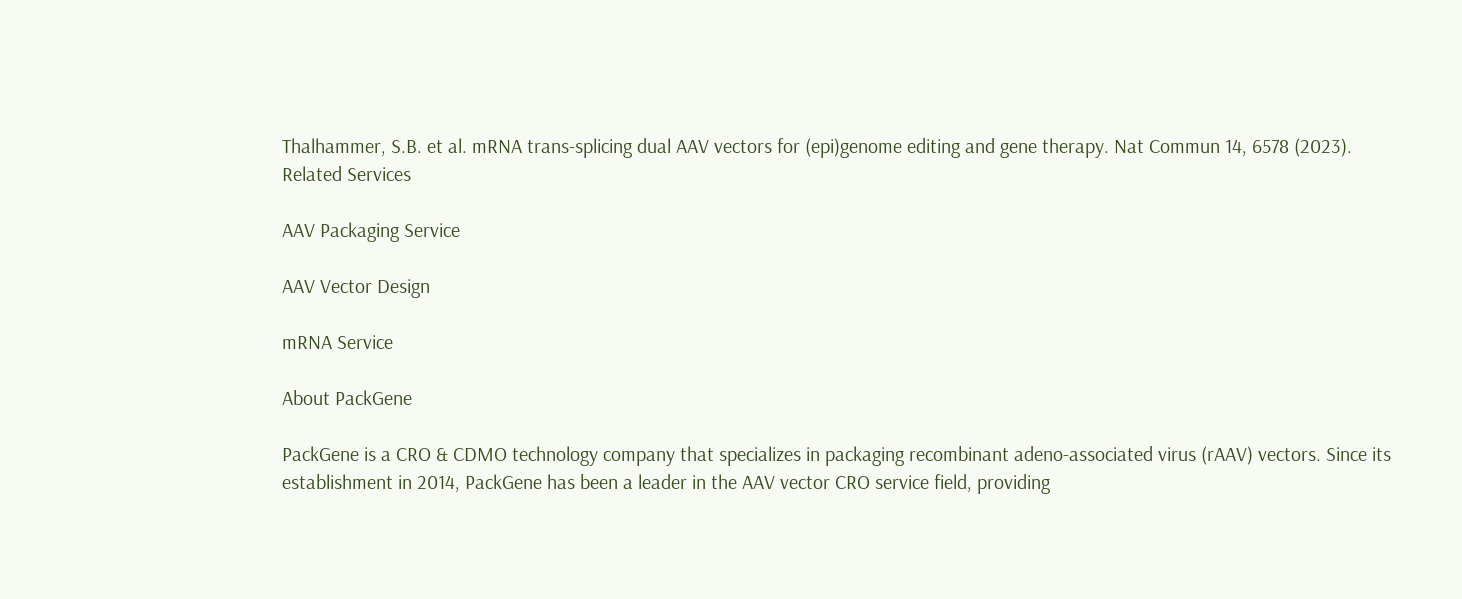Thalhammer, S.B. et al. mRNA trans-splicing dual AAV vectors for (epi)genome editing and gene therapy. Nat Commun 14, 6578 (2023).
Related Services

AAV Packaging Service

AAV Vector Design

mRNA Service

About PackGene

PackGene is a CRO & CDMO technology company that specializes in packaging recombinant adeno-associated virus (rAAV) vectors. Since its establishment in 2014, PackGene has been a leader in the AAV vector CRO service field, providing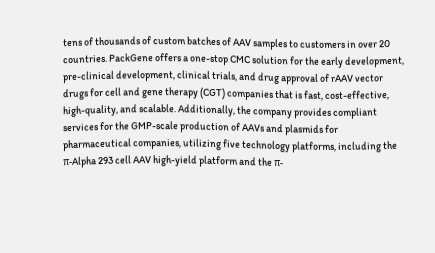tens of thousands of custom batches of AAV samples to customers in over 20 countries. PackGene offers a one-stop CMC solution for the early development, pre-clinical development, clinical trials, and drug approval of rAAV vector drugs for cell and gene therapy (CGT) companies that is fast, cost-effective, high-quality, and scalable. Additionally, the company provides compliant services for the GMP-scale production of AAVs and plasmids for pharmaceutical companies, utilizing five technology platforms, including the π-Alpha 293 cell AAV high-yield platform and the π-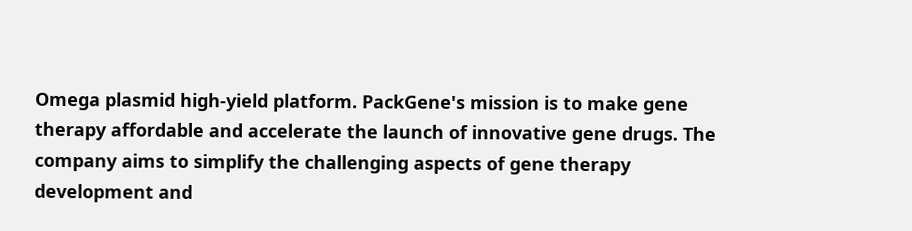Omega plasmid high-yield platform. PackGene's mission is to make gene therapy affordable and accelerate the launch of innovative gene drugs. The company aims to simplify the challenging aspects of gene therapy development and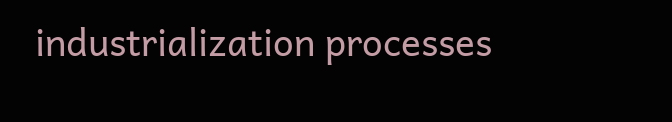industrialization processes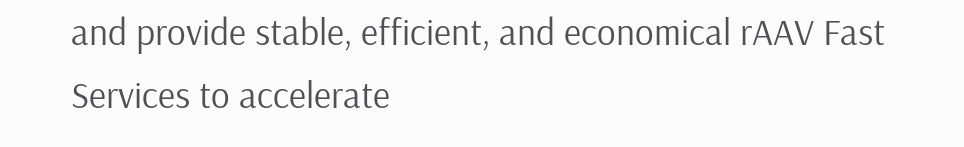and provide stable, efficient, and economical rAAV Fast Services to accelerate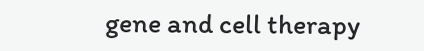gene and cell therapy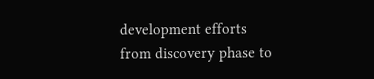development efforts from discovery phase to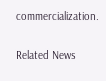commercialization.

Related News